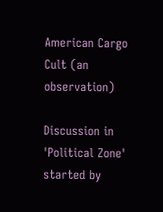American Cargo Cult (an observation)

Discussion in 'Political Zone' started by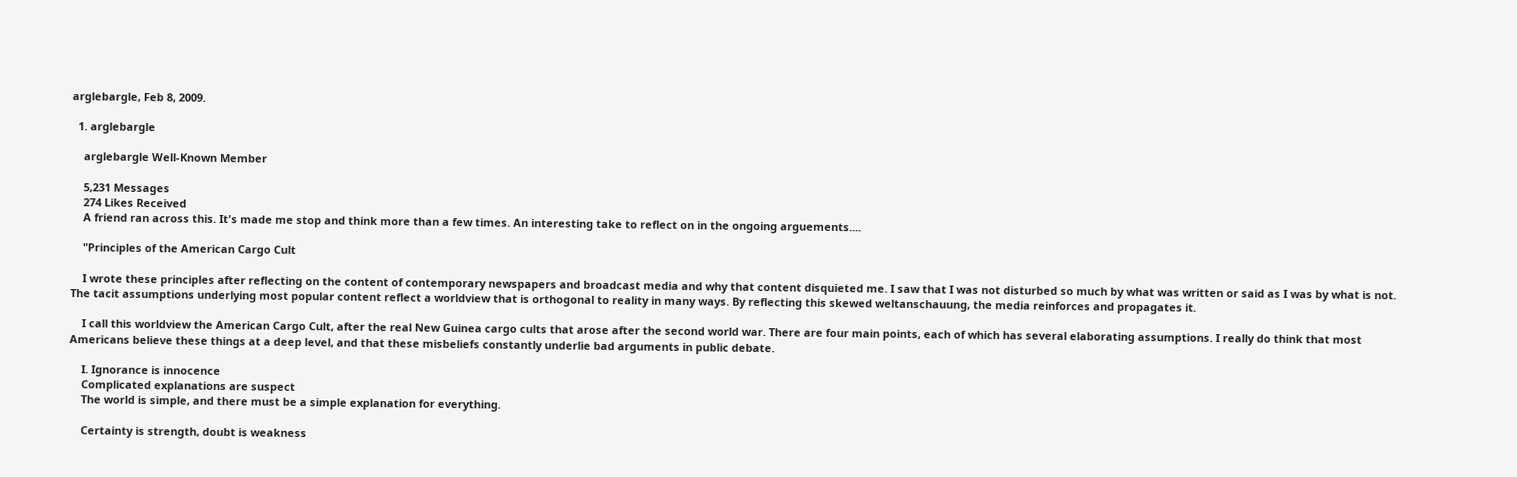arglebargle, Feb 8, 2009.

  1. arglebargle

    arglebargle Well-Known Member

    5,231 Messages
    274 Likes Received
    A friend ran across this. It's made me stop and think more than a few times. An interesting take to reflect on in the ongoing arguements....

    "Principles of the American Cargo Cult

    I wrote these principles after reflecting on the content of contemporary newspapers and broadcast media and why that content disquieted me. I saw that I was not disturbed so much by what was written or said as I was by what is not. The tacit assumptions underlying most popular content reflect a worldview that is orthogonal to reality in many ways. By reflecting this skewed weltanschauung, the media reinforces and propagates it.

    I call this worldview the American Cargo Cult, after the real New Guinea cargo cults that arose after the second world war. There are four main points, each of which has several elaborating assumptions. I really do think that most Americans believe these things at a deep level, and that these misbeliefs constantly underlie bad arguments in public debate.

    I. Ignorance is innocence
    Complicated explanations are suspect
    The world is simple, and there must be a simple explanation for everything.

    Certainty is strength, doubt is weakness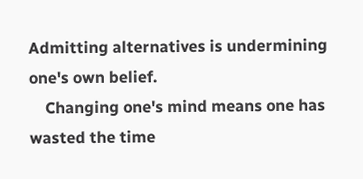Admitting alternatives is undermining one's own belief.
    Changing one's mind means one has wasted the time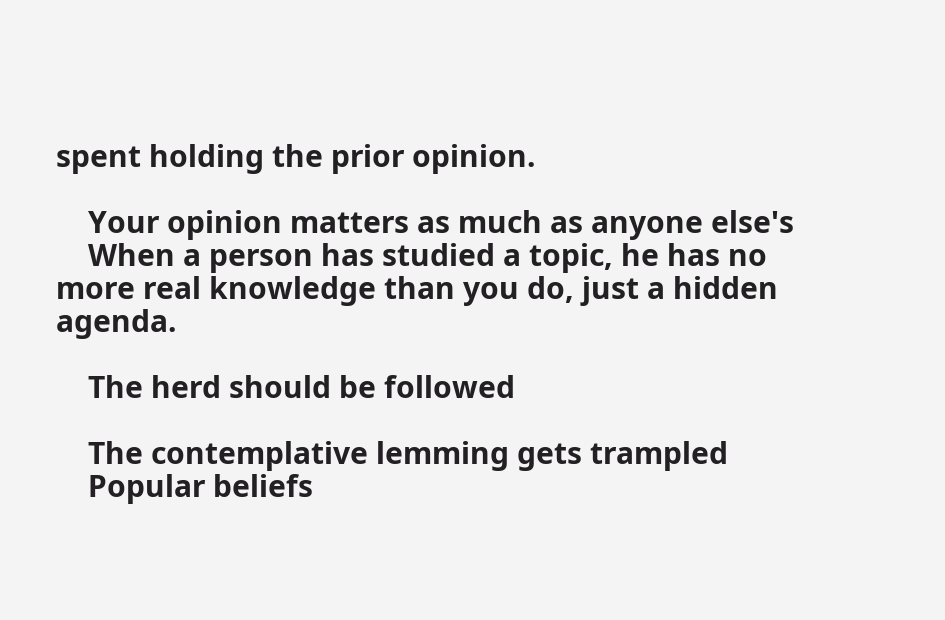spent holding the prior opinion.

    Your opinion matters as much as anyone else's
    When a person has studied a topic, he has no more real knowledge than you do, just a hidden agenda.

    The herd should be followed

    The contemplative lemming gets trampled
    Popular beliefs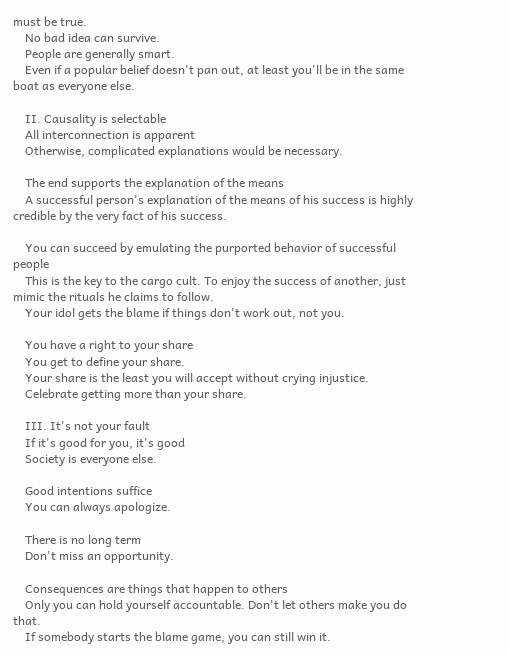must be true.
    No bad idea can survive.
    People are generally smart.
    Even if a popular belief doesn't pan out, at least you'll be in the same boat as everyone else.

    II. Causality is selectable
    All interconnection is apparent
    Otherwise, complicated explanations would be necessary.

    The end supports the explanation of the means
    A successful person's explanation of the means of his success is highly credible by the very fact of his success.

    You can succeed by emulating the purported behavior of successful people
    This is the key to the cargo cult. To enjoy the success of another, just mimic the rituals he claims to follow.
    Your idol gets the blame if things don't work out, not you.

    You have a right to your share
    You get to define your share.
    Your share is the least you will accept without crying injustice.
    Celebrate getting more than your share.

    III. It's not your fault
    If it's good for you, it's good
    Society is everyone else.

    Good intentions suffice
    You can always apologize.

    There is no long term
    Don't miss an opportunity.

    Consequences are things that happen to others
    Only you can hold yourself accountable. Don't let others make you do that.
    If somebody starts the blame game, you can still win it.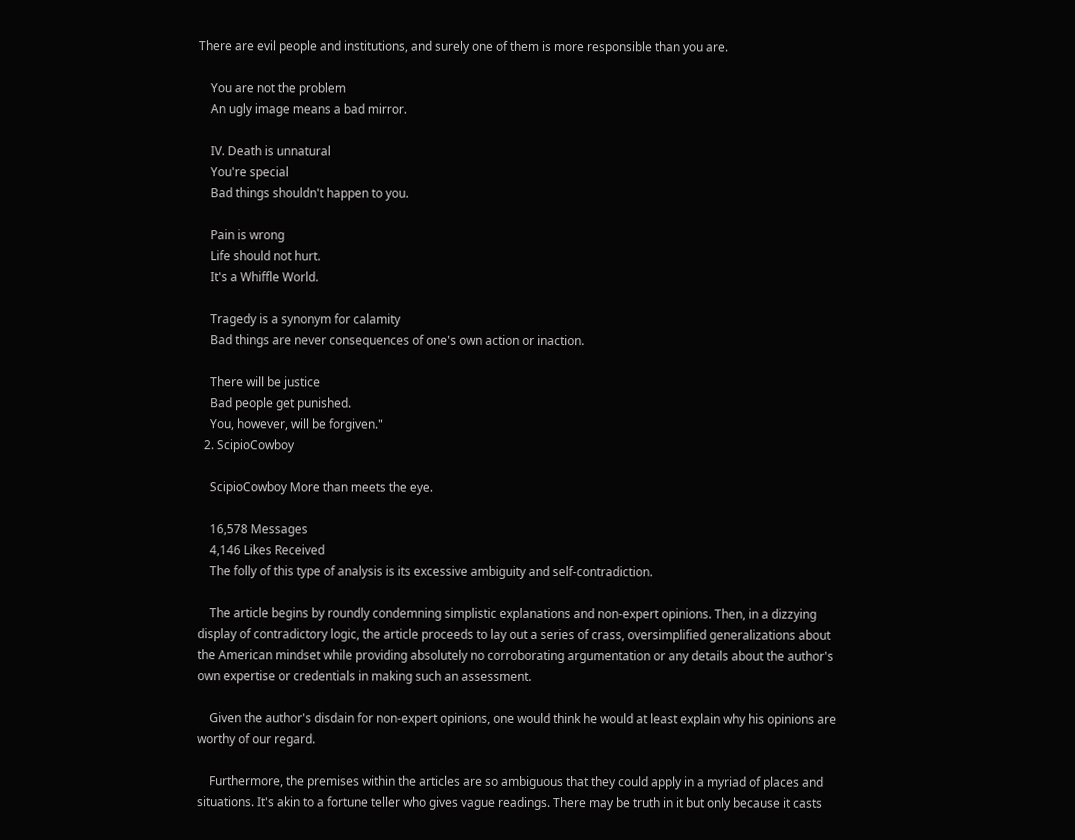There are evil people and institutions, and surely one of them is more responsible than you are.

    You are not the problem
    An ugly image means a bad mirror.

    IV. Death is unnatural
    You're special
    Bad things shouldn't happen to you.

    Pain is wrong
    Life should not hurt.
    It's a Whiffle World.

    Tragedy is a synonym for calamity
    Bad things are never consequences of one's own action or inaction.

    There will be justice
    Bad people get punished.
    You, however, will be forgiven."
  2. ScipioCowboy

    ScipioCowboy More than meets the eye.

    16,578 Messages
    4,146 Likes Received
    The folly of this type of analysis is its excessive ambiguity and self-contradiction.

    The article begins by roundly condemning simplistic explanations and non-expert opinions. Then, in a dizzying display of contradictory logic, the article proceeds to lay out a series of crass, oversimplified generalizations about the American mindset while providing absolutely no corroborating argumentation or any details about the author's own expertise or credentials in making such an assessment.

    Given the author's disdain for non-expert opinions, one would think he would at least explain why his opinions are worthy of our regard.

    Furthermore, the premises within the articles are so ambiguous that they could apply in a myriad of places and situations. It's akin to a fortune teller who gives vague readings. There may be truth in it but only because it casts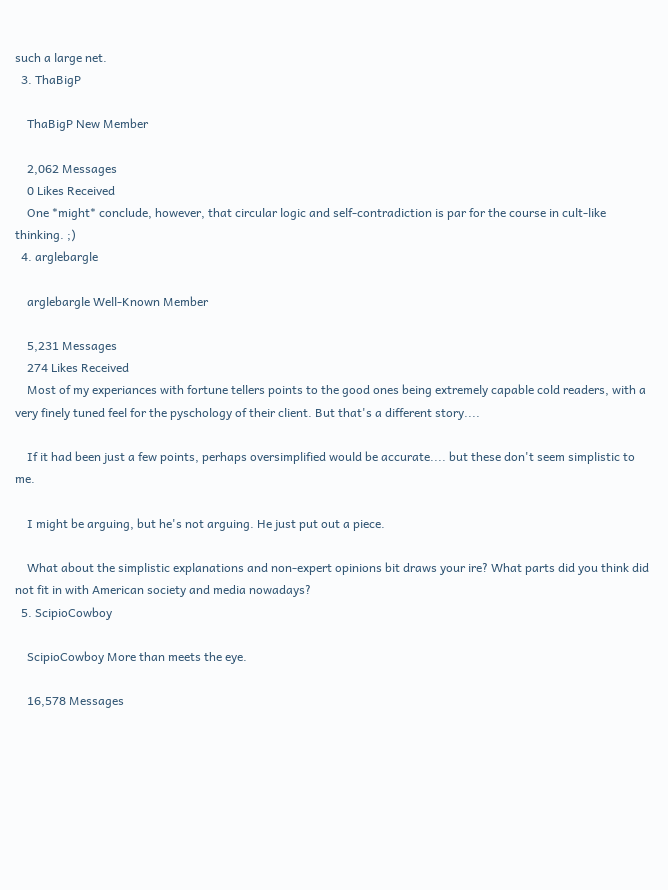such a large net.
  3. ThaBigP

    ThaBigP New Member

    2,062 Messages
    0 Likes Received
    One *might* conclude, however, that circular logic and self-contradiction is par for the course in cult-like thinking. ;)
  4. arglebargle

    arglebargle Well-Known Member

    5,231 Messages
    274 Likes Received
    Most of my experiances with fortune tellers points to the good ones being extremely capable cold readers, with a very finely tuned feel for the pyschology of their client. But that's a different story....

    If it had been just a few points, perhaps oversimplified would be accurate.... but these don't seem simplistic to me.

    I might be arguing, but he's not arguing. He just put out a piece.

    What about the simplistic explanations and non-expert opinions bit draws your ire? What parts did you think did not fit in with American society and media nowadays?
  5. ScipioCowboy

    ScipioCowboy More than meets the eye.

    16,578 Messages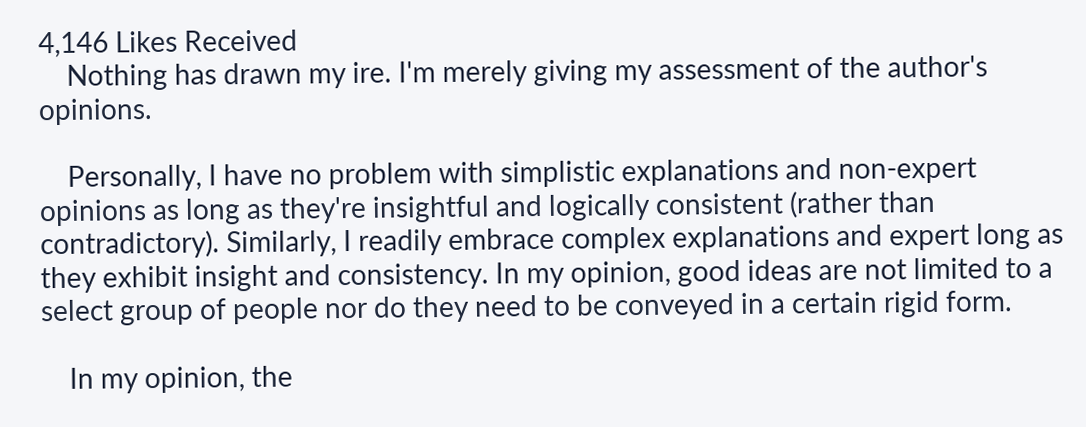4,146 Likes Received
    Nothing has drawn my ire. I'm merely giving my assessment of the author's opinions.

    Personally, I have no problem with simplistic explanations and non-expert opinions as long as they're insightful and logically consistent (rather than contradictory). Similarly, I readily embrace complex explanations and expert long as they exhibit insight and consistency. In my opinion, good ideas are not limited to a select group of people nor do they need to be conveyed in a certain rigid form.

    In my opinion, the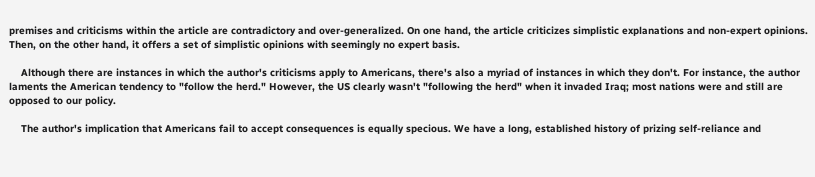premises and criticisms within the article are contradictory and over-generalized. On one hand, the article criticizes simplistic explanations and non-expert opinions. Then, on the other hand, it offers a set of simplistic opinions with seemingly no expert basis.

    Although there are instances in which the author's criticisms apply to Americans, there's also a myriad of instances in which they don't. For instance, the author laments the American tendency to "follow the herd." However, the US clearly wasn't "following the herd" when it invaded Iraq; most nations were and still are opposed to our policy.

    The author's implication that Americans fail to accept consequences is equally specious. We have a long, established history of prizing self-reliance and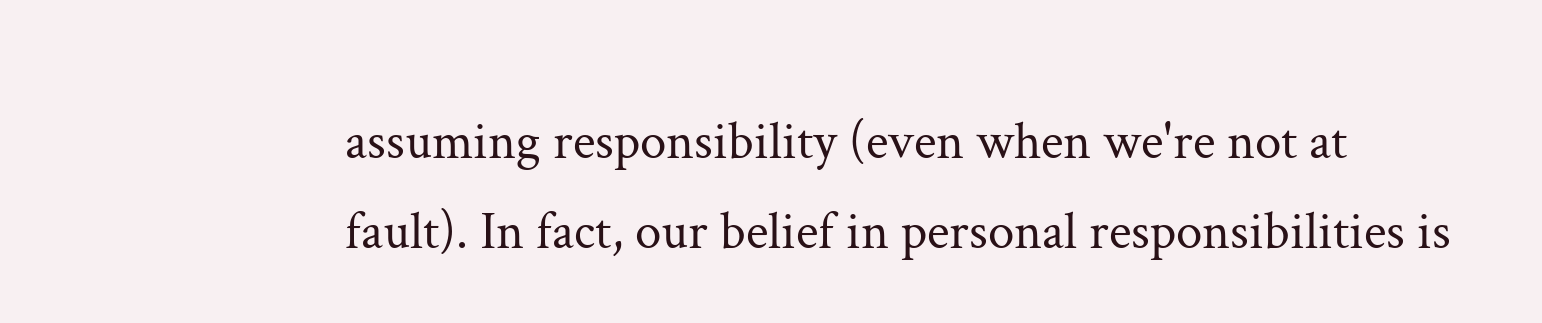assuming responsibility (even when we're not at fault). In fact, our belief in personal responsibilities is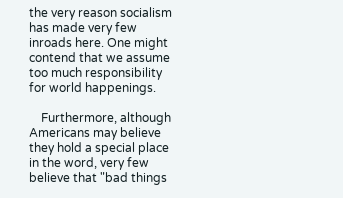the very reason socialism has made very few inroads here. One might contend that we assume too much responsibility for world happenings.

    Furthermore, although Americans may believe they hold a special place in the word, very few believe that "bad things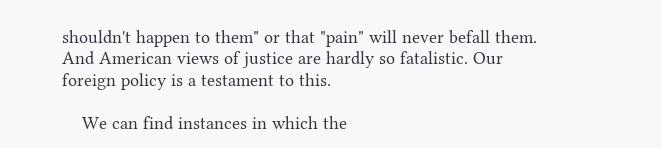shouldn't happen to them" or that "pain" will never befall them. And American views of justice are hardly so fatalistic. Our foreign policy is a testament to this.

    We can find instances in which the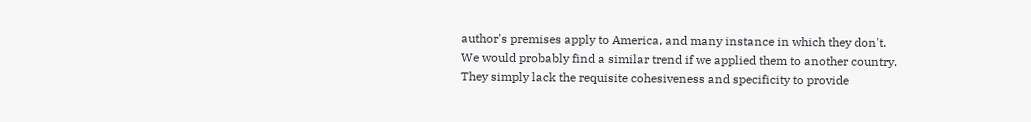author's premises apply to America, and many instance in which they don't. We would probably find a similar trend if we applied them to another country. They simply lack the requisite cohesiveness and specificity to provide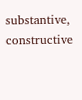substantive, constructive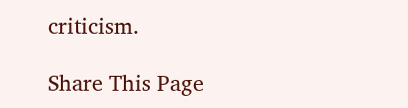criticism.

Share This Page